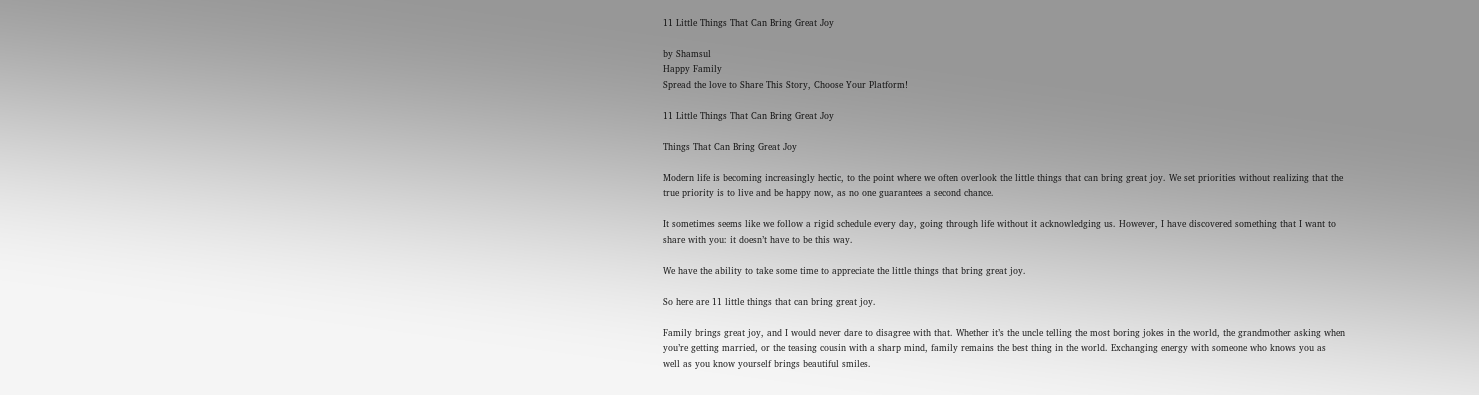11 Little Things That Can Bring Great Joy

by Shamsul
Happy Family
Spread the love to Share This Story, Choose Your Platform!

11 Little Things That Can Bring Great Joy

Things That Can Bring Great Joy

Modern life is becoming increasingly hectic, to the point where we often overlook the little things that can bring great joy. We set priorities without realizing that the true priority is to live and be happy now, as no one guarantees a second chance.

It sometimes seems like we follow a rigid schedule every day, going through life without it acknowledging us. However, I have discovered something that I want to share with you: it doesn’t have to be this way.

We have the ability to take some time to appreciate the little things that bring great joy.

So here are 11 little things that can bring great joy.

Family brings great joy, and I would never dare to disagree with that. Whether it’s the uncle telling the most boring jokes in the world, the grandmother asking when you’re getting married, or the teasing cousin with a sharp mind, family remains the best thing in the world. Exchanging energy with someone who knows you as well as you know yourself brings beautiful smiles.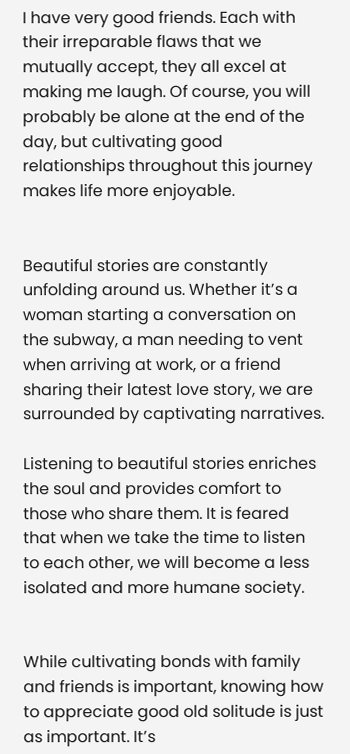I have very good friends. Each with their irreparable flaws that we mutually accept, they all excel at making me laugh. Of course, you will probably be alone at the end of the day, but cultivating good relationships throughout this journey makes life more enjoyable.


Beautiful stories are constantly unfolding around us. Whether it’s a woman starting a conversation on the subway, a man needing to vent when arriving at work, or a friend sharing their latest love story, we are surrounded by captivating narratives.

Listening to beautiful stories enriches the soul and provides comfort to those who share them. It is feared that when we take the time to listen to each other, we will become a less isolated and more humane society.


While cultivating bonds with family and friends is important, knowing how to appreciate good old solitude is just as important. It’s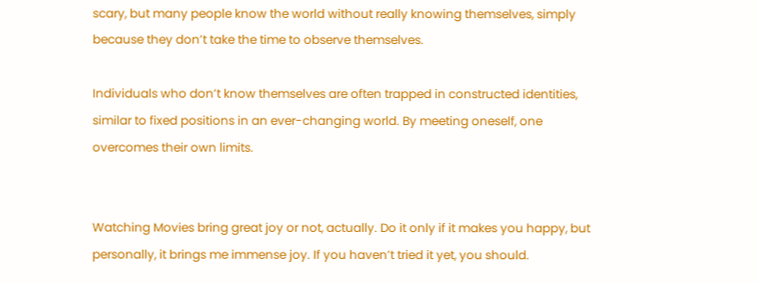scary, but many people know the world without really knowing themselves, simply because they don’t take the time to observe themselves.

Individuals who don’t know themselves are often trapped in constructed identities, similar to fixed positions in an ever-changing world. By meeting oneself, one overcomes their own limits.


Watching Movies bring great joy or not, actually. Do it only if it makes you happy, but personally, it brings me immense joy. If you haven’t tried it yet, you should.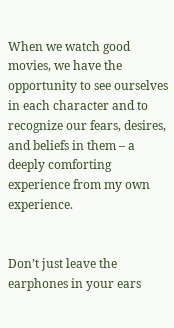When we watch good movies, we have the opportunity to see ourselves in each character and to recognize our fears, desires, and beliefs in them – a deeply comforting experience from my own experience.


Don’t just leave the earphones in your ears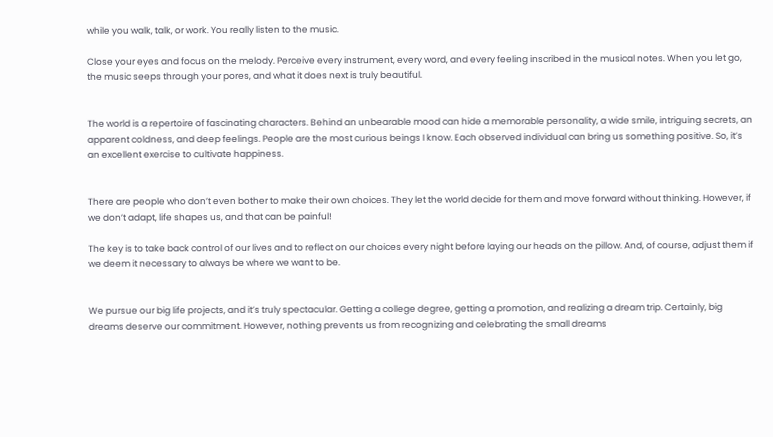while you walk, talk, or work. You really listen to the music.

Close your eyes and focus on the melody. Perceive every instrument, every word, and every feeling inscribed in the musical notes. When you let go, the music seeps through your pores, and what it does next is truly beautiful.


The world is a repertoire of fascinating characters. Behind an unbearable mood can hide a memorable personality, a wide smile, intriguing secrets, an apparent coldness, and deep feelings. People are the most curious beings I know. Each observed individual can bring us something positive. So, it’s an excellent exercise to cultivate happiness.


There are people who don’t even bother to make their own choices. They let the world decide for them and move forward without thinking. However, if we don’t adapt, life shapes us, and that can be painful!

The key is to take back control of our lives and to reflect on our choices every night before laying our heads on the pillow. And, of course, adjust them if we deem it necessary to always be where we want to be.


We pursue our big life projects, and it’s truly spectacular. Getting a college degree, getting a promotion, and realizing a dream trip. Certainly, big dreams deserve our commitment. However, nothing prevents us from recognizing and celebrating the small dreams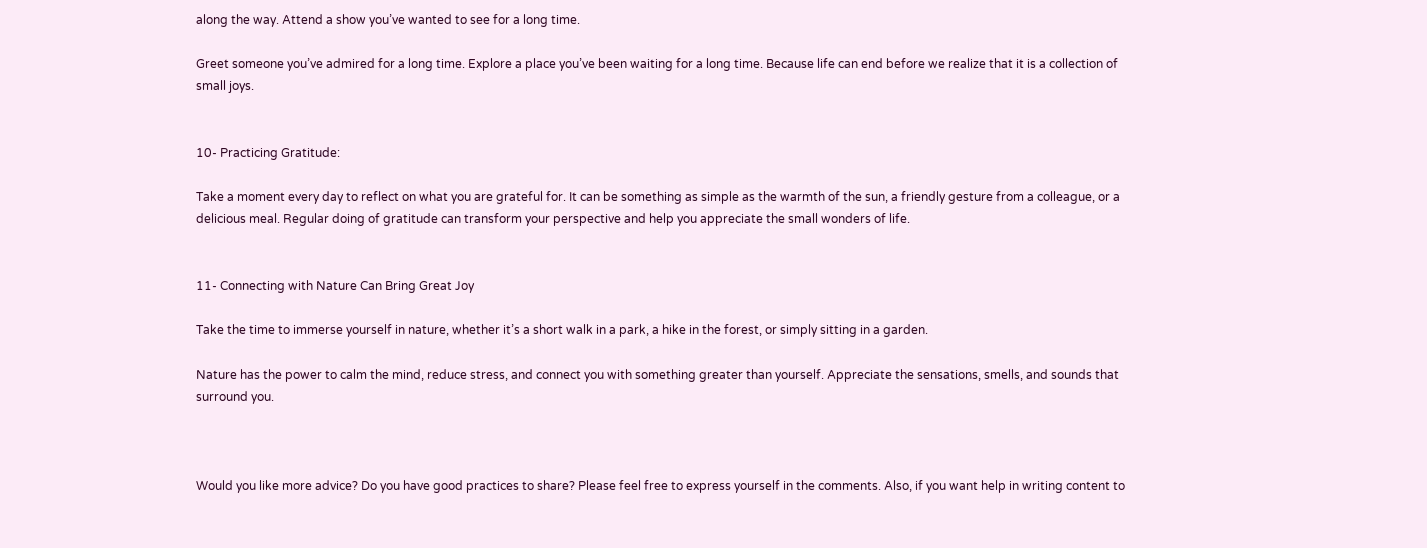along the way. Attend a show you’ve wanted to see for a long time.

Greet someone you’ve admired for a long time. Explore a place you’ve been waiting for a long time. Because life can end before we realize that it is a collection of small joys.


10- Practicing Gratitude:

Take a moment every day to reflect on what you are grateful for. It can be something as simple as the warmth of the sun, a friendly gesture from a colleague, or a delicious meal. Regular doing of gratitude can transform your perspective and help you appreciate the small wonders of life.


11- Connecting with Nature Can Bring Great Joy

Take the time to immerse yourself in nature, whether it’s a short walk in a park, a hike in the forest, or simply sitting in a garden.

Nature has the power to calm the mind, reduce stress, and connect you with something greater than yourself. Appreciate the sensations, smells, and sounds that surround you.



Would you like more advice? Do you have good practices to share? Please feel free to express yourself in the comments. Also, if you want help in writing content to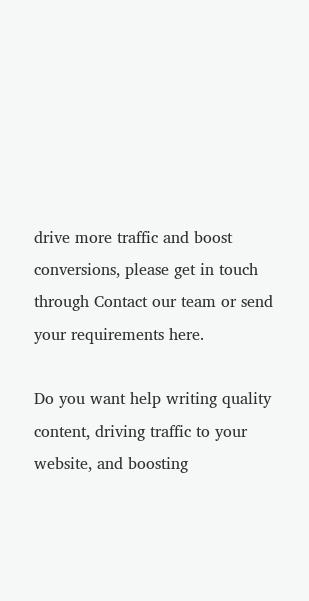drive more traffic and boost conversions, please get in touch through Contact our team or send your requirements here.

Do you want help writing quality content, driving traffic to your website, and boosting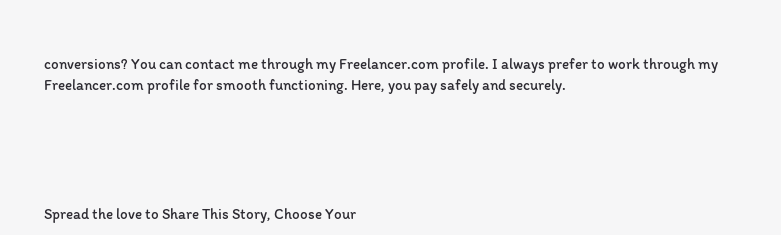conversions? You can contact me through my Freelancer.com profile. I always prefer to work through my Freelancer.com profile for smooth functioning. Here, you pay safely and securely.





Spread the love to Share This Story, Choose Your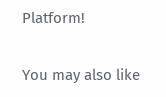Platform!

You may also like